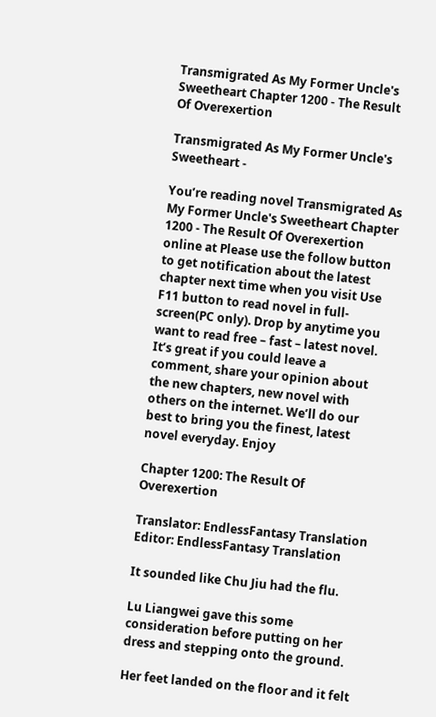Transmigrated As My Former Uncle's Sweetheart Chapter 1200 - The Result Of Overexertion

Transmigrated As My Former Uncle's Sweetheart -

You’re reading novel Transmigrated As My Former Uncle's Sweetheart Chapter 1200 - The Result Of Overexertion online at Please use the follow button to get notification about the latest chapter next time when you visit Use F11 button to read novel in full-screen(PC only). Drop by anytime you want to read free – fast – latest novel. It’s great if you could leave a comment, share your opinion about the new chapters, new novel with others on the internet. We’ll do our best to bring you the finest, latest novel everyday. Enjoy

Chapter 1200: The Result Of Overexertion

Translator: EndlessFantasy Translation  Editor: EndlessFantasy Translation

It sounded like Chu Jiu had the flu.

Lu Liangwei gave this some consideration before putting on her dress and stepping onto the ground.

Her feet landed on the floor and it felt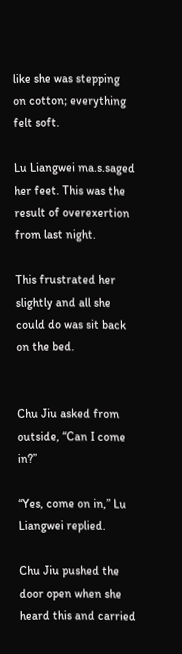like she was stepping on cotton; everything felt soft.

Lu Liangwei ma.s.saged her feet. This was the result of overexertion from last night.

This frustrated her slightly and all she could do was sit back on the bed.


Chu Jiu asked from outside, “Can I come in?”

“Yes, come on in,” Lu Liangwei replied.

Chu Jiu pushed the door open when she heard this and carried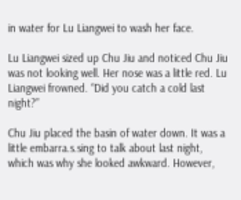in water for Lu Liangwei to wash her face.

Lu Liangwei sized up Chu Jiu and noticed Chu Jiu was not looking well. Her nose was a little red. Lu Liangwei frowned. “Did you catch a cold last night?”

Chu Jiu placed the basin of water down. It was a little embarra.s.sing to talk about last night, which was why she looked awkward. However,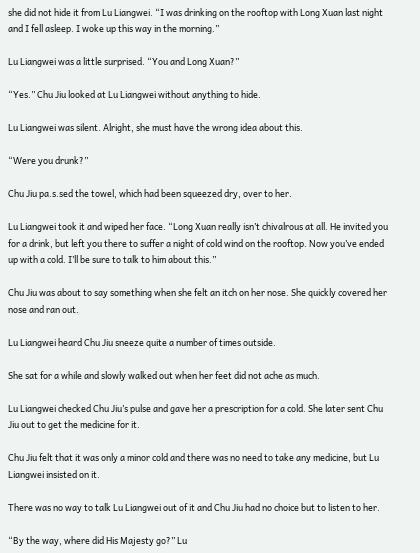she did not hide it from Lu Liangwei. “I was drinking on the rooftop with Long Xuan last night and I fell asleep. I woke up this way in the morning.”

Lu Liangwei was a little surprised. “You and Long Xuan?”

“Yes.” Chu Jiu looked at Lu Liangwei without anything to hide.

Lu Liangwei was silent. Alright, she must have the wrong idea about this.

“Were you drunk?”

Chu Jiu pa.s.sed the towel, which had been squeezed dry, over to her.

Lu Liangwei took it and wiped her face. “Long Xuan really isn’t chivalrous at all. He invited you for a drink, but left you there to suffer a night of cold wind on the rooftop. Now you’ve ended up with a cold. I’ll be sure to talk to him about this.”

Chu Jiu was about to say something when she felt an itch on her nose. She quickly covered her nose and ran out.

Lu Liangwei heard Chu Jiu sneeze quite a number of times outside.

She sat for a while and slowly walked out when her feet did not ache as much.

Lu Liangwei checked Chu Jiu’s pulse and gave her a prescription for a cold. She later sent Chu Jiu out to get the medicine for it.

Chu Jiu felt that it was only a minor cold and there was no need to take any medicine, but Lu Liangwei insisted on it.

There was no way to talk Lu Liangwei out of it and Chu Jiu had no choice but to listen to her.

“By the way, where did His Majesty go?” Lu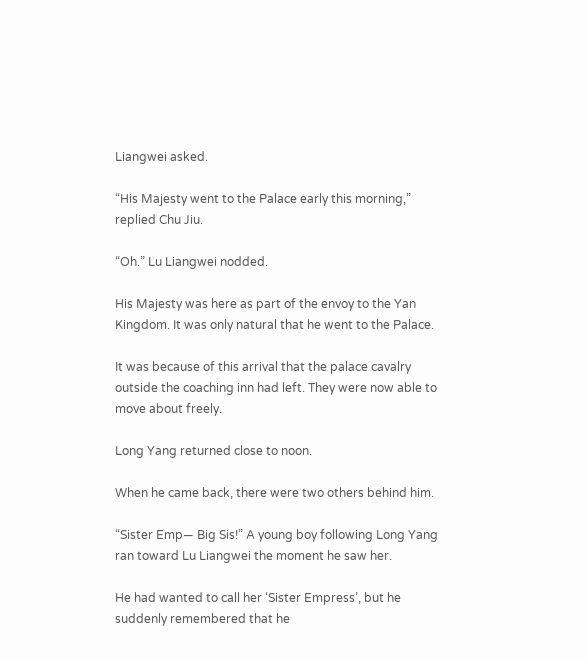Liangwei asked.

“His Majesty went to the Palace early this morning,” replied Chu Jiu.

“Oh.” Lu Liangwei nodded.

His Majesty was here as part of the envoy to the Yan Kingdom. It was only natural that he went to the Palace.

It was because of this arrival that the palace cavalry outside the coaching inn had left. They were now able to move about freely.

Long Yang returned close to noon.

When he came back, there were two others behind him.

“Sister Emp— Big Sis!” A young boy following Long Yang ran toward Lu Liangwei the moment he saw her.

He had wanted to call her ‘Sister Empress’, but he suddenly remembered that he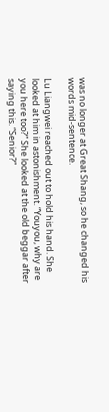was no longer at Great Shang, so he changed his words mid-sentence.

Lu Liangwei reached out to hold his hand. She looked at him in astonishment. “Youyou, why are you here too?” She looked at the old beggar after saying this. “Senior?”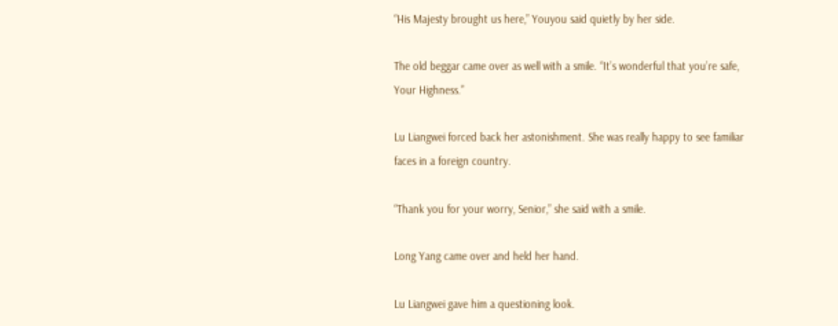“His Majesty brought us here,” Youyou said quietly by her side.

The old beggar came over as well with a smile. “It’s wonderful that you’re safe, Your Highness.”

Lu Liangwei forced back her astonishment. She was really happy to see familiar faces in a foreign country.

“Thank you for your worry, Senior,” she said with a smile.

Long Yang came over and held her hand.

Lu Liangwei gave him a questioning look.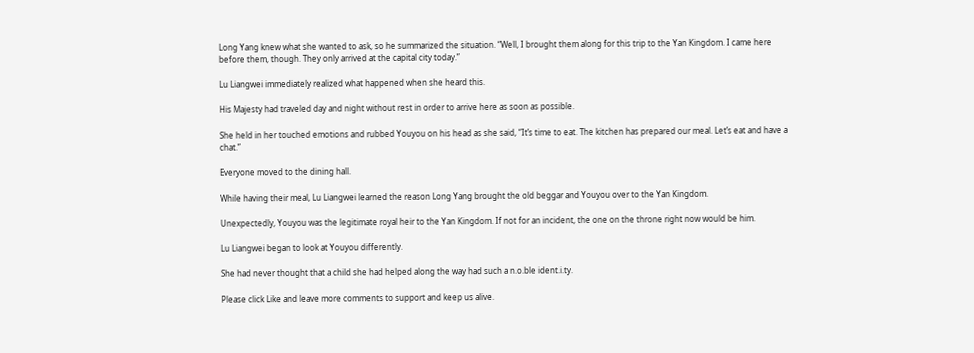Long Yang knew what she wanted to ask, so he summarized the situation. “Well, I brought them along for this trip to the Yan Kingdom. I came here before them, though. They only arrived at the capital city today.”

Lu Liangwei immediately realized what happened when she heard this.

His Majesty had traveled day and night without rest in order to arrive here as soon as possible.

She held in her touched emotions and rubbed Youyou on his head as she said, “It’s time to eat. The kitchen has prepared our meal. Let’s eat and have a chat.”

Everyone moved to the dining hall.

While having their meal, Lu Liangwei learned the reason Long Yang brought the old beggar and Youyou over to the Yan Kingdom.

Unexpectedly, Youyou was the legitimate royal heir to the Yan Kingdom. If not for an incident, the one on the throne right now would be him.

Lu Liangwei began to look at Youyou differently.

She had never thought that a child she had helped along the way had such a n.o.ble ident.i.ty.

Please click Like and leave more comments to support and keep us alive.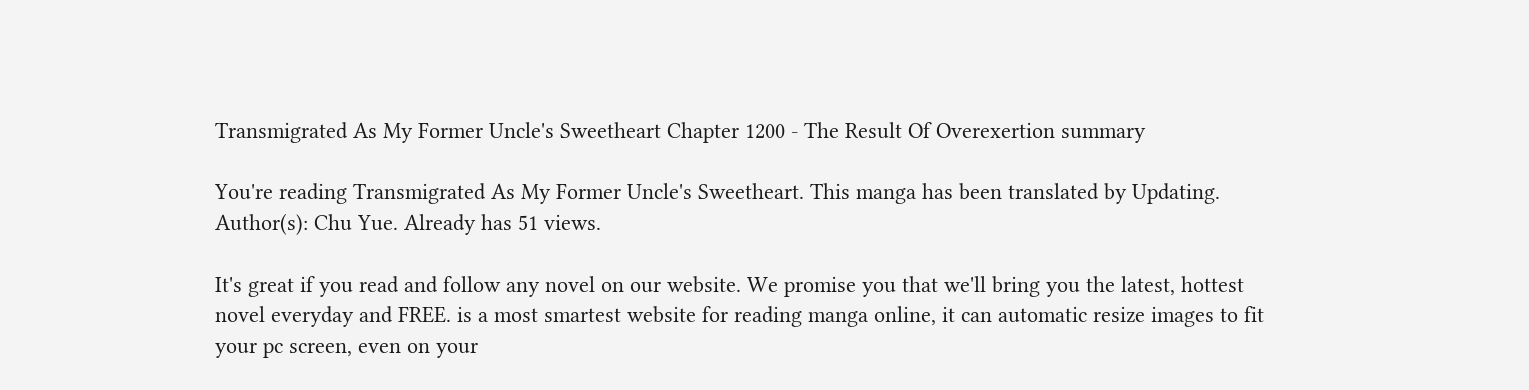Transmigrated As My Former Uncle's Sweetheart Chapter 1200 - The Result Of Overexertion summary

You're reading Transmigrated As My Former Uncle's Sweetheart. This manga has been translated by Updating. Author(s): Chu Yue. Already has 51 views.

It's great if you read and follow any novel on our website. We promise you that we'll bring you the latest, hottest novel everyday and FREE. is a most smartest website for reading manga online, it can automatic resize images to fit your pc screen, even on your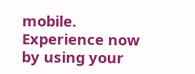mobile. Experience now by using your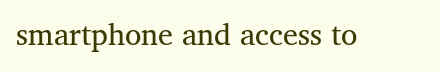smartphone and access to